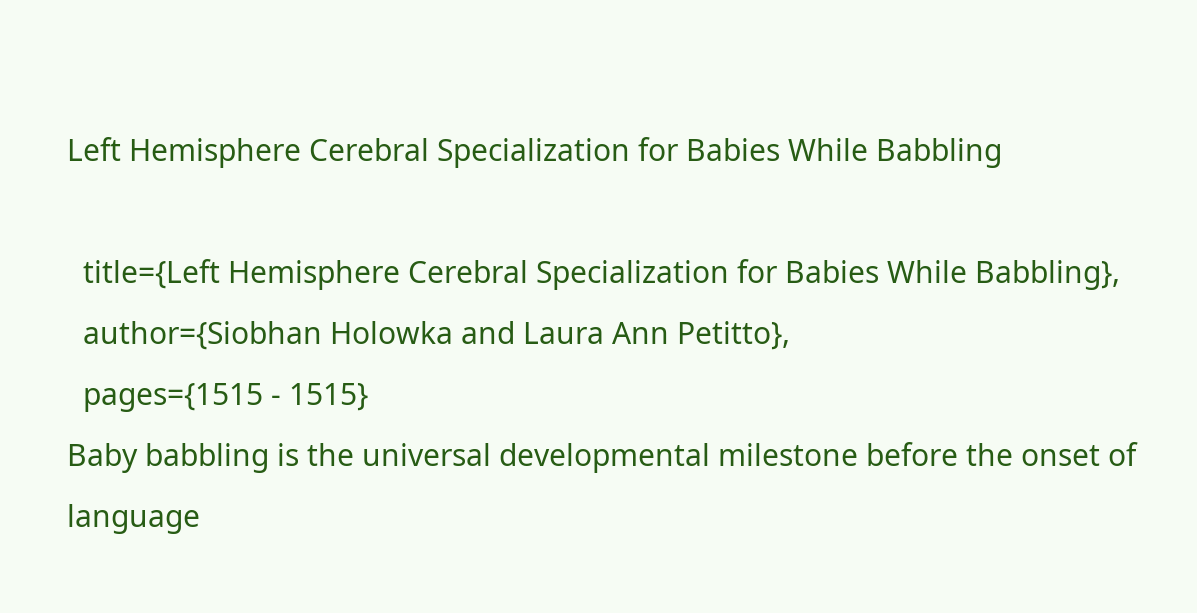Left Hemisphere Cerebral Specialization for Babies While Babbling

  title={Left Hemisphere Cerebral Specialization for Babies While Babbling},
  author={Siobhan Holowka and Laura Ann Petitto},
  pages={1515 - 1515}
Baby babbling is the universal developmental milestone before the onset of language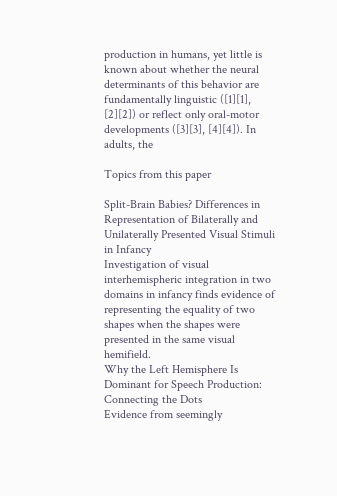production in humans, yet little is known about whether the neural determinants of this behavior are fundamentally linguistic ([1][1], [2][2]) or reflect only oral-motor developments ([3][3], [4][4]). In adults, the

Topics from this paper

Split-Brain Babies? Differences in Representation of Bilaterally and Unilaterally Presented Visual Stimuli in Infancy
Investigation of visual interhemispheric integration in two domains in infancy finds evidence of representing the equality of two shapes when the shapes were presented in the same visual hemifield.
Why the Left Hemisphere Is Dominant for Speech Production: Connecting the Dots
Evidence from seemingly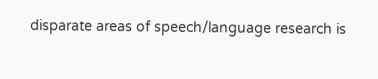disparate areas of speech/language research is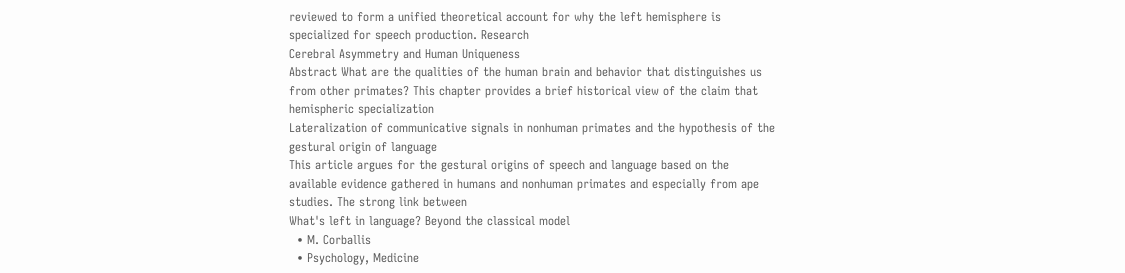reviewed to form a unified theoretical account for why the left hemisphere is specialized for speech production. Research
Cerebral Asymmetry and Human Uniqueness
Abstract What are the qualities of the human brain and behavior that distinguishes us from other primates? This chapter provides a brief historical view of the claim that hemispheric specialization
Lateralization of communicative signals in nonhuman primates and the hypothesis of the gestural origin of language
This article argues for the gestural origins of speech and language based on the available evidence gathered in humans and nonhuman primates and especially from ape studies. The strong link between
What's left in language? Beyond the classical model
  • M. Corballis
  • Psychology, Medicine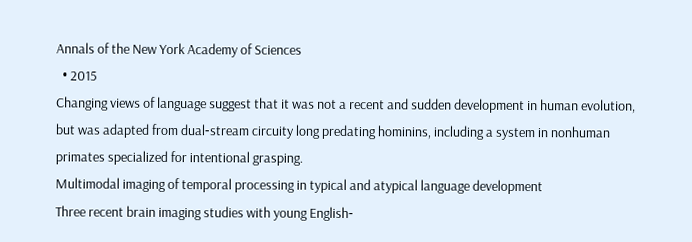Annals of the New York Academy of Sciences
  • 2015
Changing views of language suggest that it was not a recent and sudden development in human evolution, but was adapted from dual‐stream circuity long predating hominins, including a system in nonhuman primates specialized for intentional grasping.
Multimodal imaging of temporal processing in typical and atypical language development
Three recent brain imaging studies with young English‐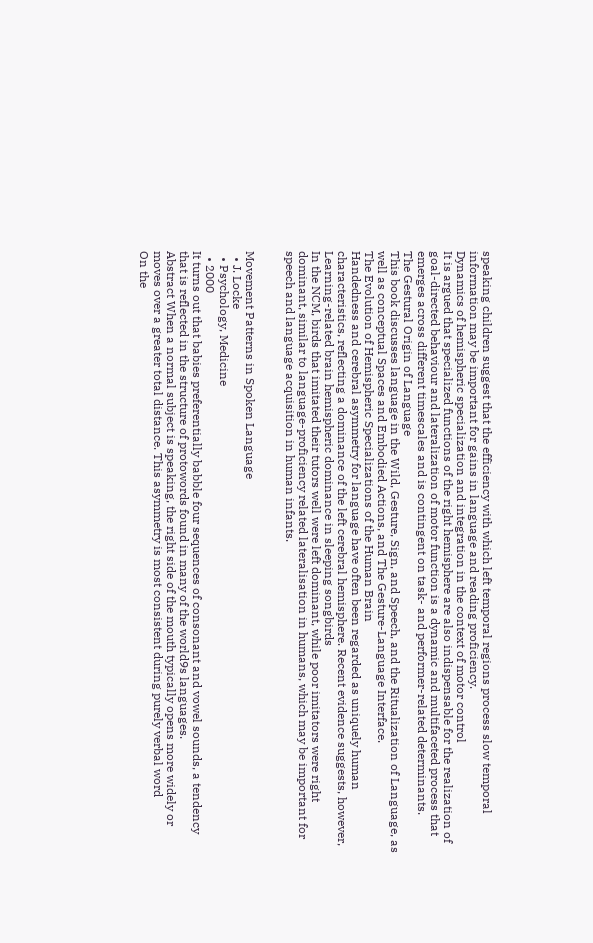speaking children suggest that the efficiency with which left temporal regions process slow temporal information may be important for gains in language and reading proficiency.
Dynamics of hemispheric specialization and integration in the context of motor control
It is argued that specialized functions of the right hemisphere are also indispensable for the realization of goal-directed behaviour and lateralization of motor function is a dynamic and multifaceted process that emerges across different timescales and is contingent on task- and performer-related determinants.
The Gestural Origin of Language
This book discusses language in the Wild, Gesture, Sign, and Speech, and the Ritualization of Language, as well as conceptual Spaces and Embodied Actions, and The Gesture-Language Interface.
The Evolution of Hemispheric Specializations of the Human Brain
Handedness and cerebral asymmetry for language have often been regarded as uniquely human characteristics, reflecting a dominance of the left cerebral hemisphere. Recent evidence suggests, however,
Learning-related brain hemispheric dominance in sleeping songbirds
In the NCM, birds that imitated their tutors well were left dominant, while poor imitators were right dominant, similar to language-proficiency related lateralisation in humans, which may be important for speech and language acquisition in human infants.


Movement Patterns in Spoken Language
  • J. Locke
  • Psychology, Medicine
  • 2000
It turns out that babies preferentially babble four sequences of consonant and vowel sounds, a tendency that is reflected in the structure of protowords found in many of the world9s languages.
Abstract When a normal subject is speaking, the right side of the mouth typically opens more widely or moves over a greater total distance. This asymmetry is most consistent during purely verbal word
On the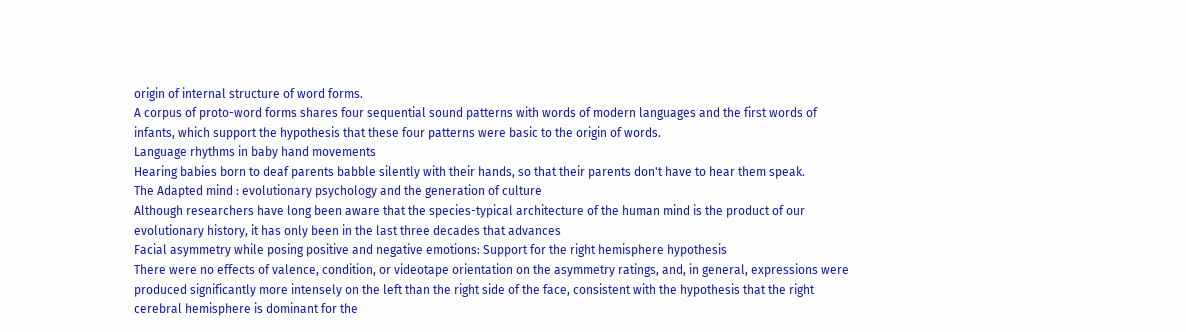origin of internal structure of word forms.
A corpus of proto-word forms shares four sequential sound patterns with words of modern languages and the first words of infants, which support the hypothesis that these four patterns were basic to the origin of words.
Language rhythms in baby hand movements
Hearing babies born to deaf parents babble silently with their hands, so that their parents don't have to hear them speak.
The Adapted mind : evolutionary psychology and the generation of culture
Although researchers have long been aware that the species-typical architecture of the human mind is the product of our evolutionary history, it has only been in the last three decades that advances
Facial asymmetry while posing positive and negative emotions: Support for the right hemisphere hypothesis
There were no effects of valence, condition, or videotape orientation on the asymmetry ratings, and, in general, expressions were produced significantly more intensely on the left than the right side of the face, consistent with the hypothesis that the right cerebral hemisphere is dominant for the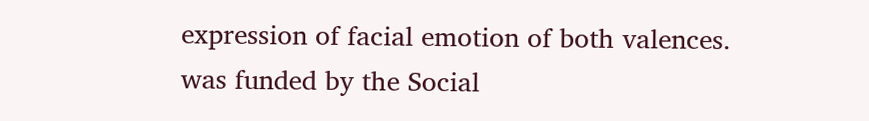expression of facial emotion of both valences.
was funded by the Social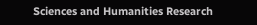Sciences and Humanities Research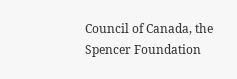Council of Canada, the Spencer Foundation